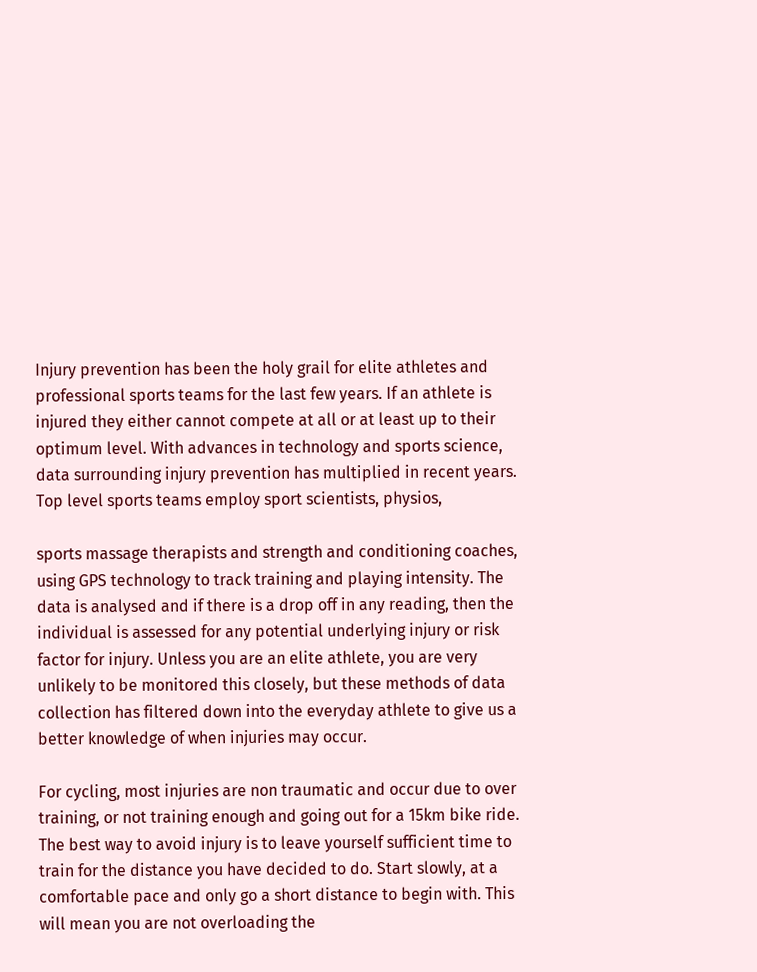Injury prevention has been the holy grail for elite athletes and professional sports teams for the last few years. If an athlete is injured they either cannot compete at all or at least up to their optimum level. With advances in technology and sports science, data surrounding injury prevention has multiplied in recent years. Top level sports teams employ sport scientists, physios,

sports massage therapists and strength and conditioning coaches, using GPS technology to track training and playing intensity. The data is analysed and if there is a drop off in any reading, then the individual is assessed for any potential underlying injury or risk factor for injury. Unless you are an elite athlete, you are very unlikely to be monitored this closely, but these methods of data collection has filtered down into the everyday athlete to give us a better knowledge of when injuries may occur.

For cycling, most injuries are non traumatic and occur due to over training, or not training enough and going out for a 15km bike ride. The best way to avoid injury is to leave yourself sufficient time to train for the distance you have decided to do. Start slowly, at a comfortable pace and only go a short distance to begin with. This will mean you are not overloading the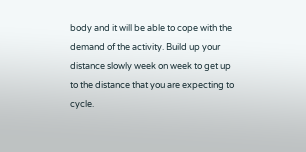body and it will be able to cope with the demand of the activity. Build up your distance slowly week on week to get up to the distance that you are expecting to cycle.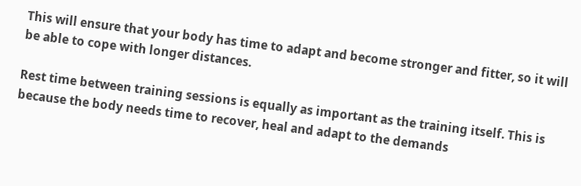This will ensure that your body has time to adapt and become stronger and fitter, so it will be able to cope with longer distances.

Rest time between training sessions is equally as important as the training itself. This is because the body needs time to recover, heal and adapt to the demands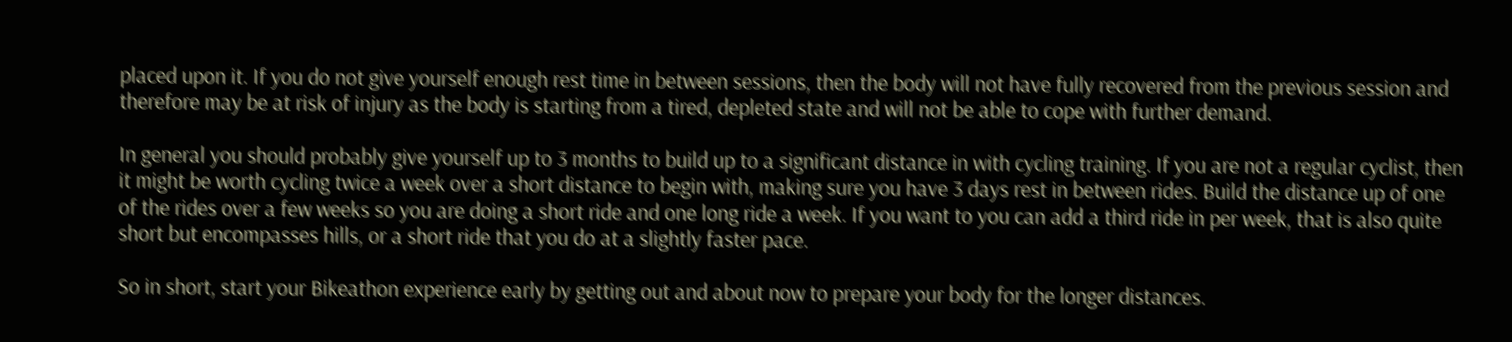placed upon it. If you do not give yourself enough rest time in between sessions, then the body will not have fully recovered from the previous session and therefore may be at risk of injury as the body is starting from a tired, depleted state and will not be able to cope with further demand.

In general you should probably give yourself up to 3 months to build up to a significant distance in with cycling training. If you are not a regular cyclist, then it might be worth cycling twice a week over a short distance to begin with, making sure you have 3 days rest in between rides. Build the distance up of one of the rides over a few weeks so you are doing a short ride and one long ride a week. If you want to you can add a third ride in per week, that is also quite short but encompasses hills, or a short ride that you do at a slightly faster pace.

So in short, start your Bikeathon experience early by getting out and about now to prepare your body for the longer distances.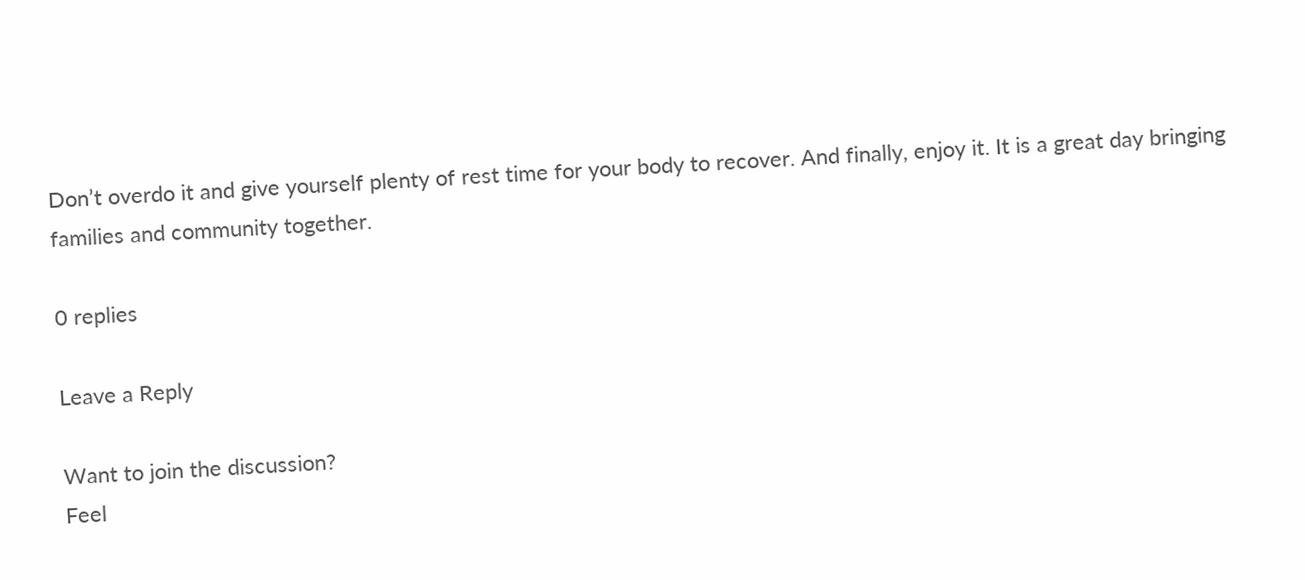Don’t overdo it and give yourself plenty of rest time for your body to recover. And finally, enjoy it. It is a great day bringing families and community together.

0 replies

Leave a Reply

Want to join the discussion?
Feel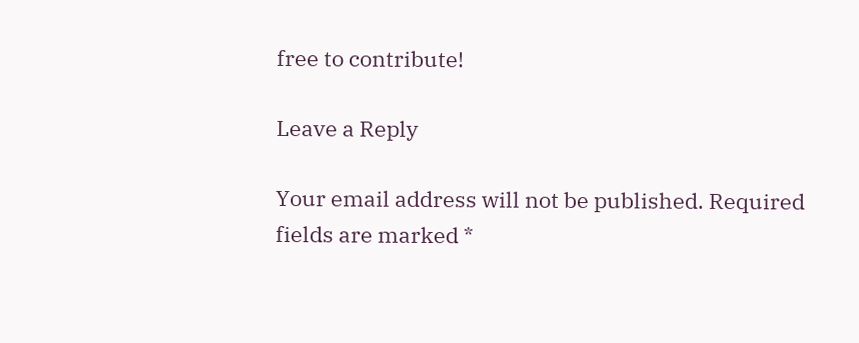free to contribute!

Leave a Reply

Your email address will not be published. Required fields are marked *